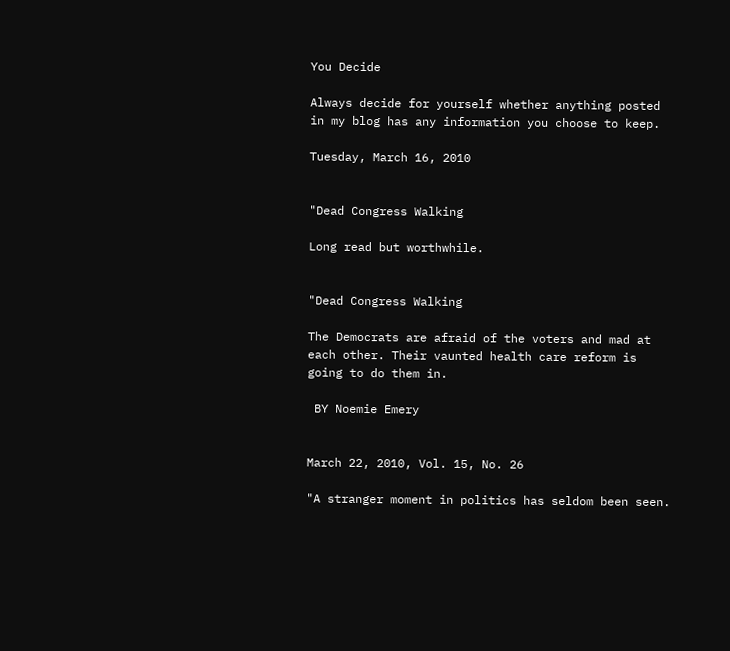You Decide

Always decide for yourself whether anything posted in my blog has any information you choose to keep.

Tuesday, March 16, 2010


"Dead Congress Walking

Long read but worthwhile.


"Dead Congress Walking

The Democrats are afraid of the voters and mad at each other. Their vaunted health care reform is going to do them in.

 BY Noemie Emery


March 22, 2010, Vol. 15, No. 26

"A stranger moment in politics has seldom been seen.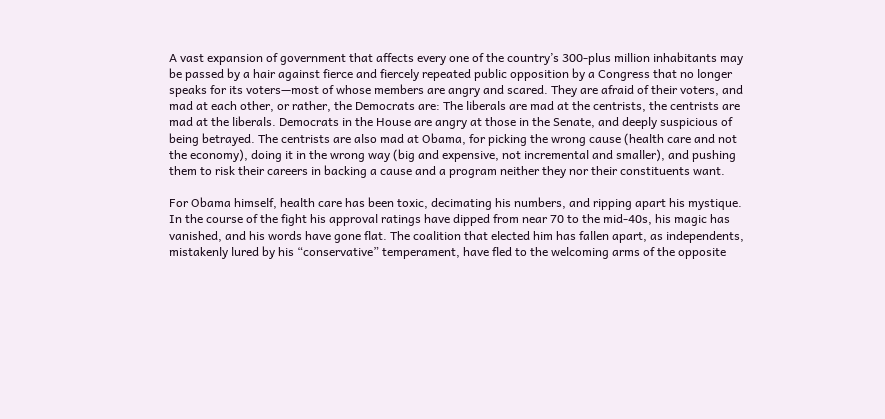A vast expansion of government that affects every one of the country’s 300-plus million inhabitants may be passed by a hair against fierce and fiercely repeated public opposition by a Congress that no longer speaks for its voters—most of whose members are angry and scared. They are afraid of their voters, and mad at each other, or rather, the Democrats are: The liberals are mad at the centrists, the centrists are mad at the liberals. Democrats in the House are angry at those in the Senate, and deeply suspicious of being betrayed. The centrists are also mad at Obama, for picking the wrong cause (health care and not the economy), doing it in the wrong way (big and expensive, not incremental and smaller), and pushing them to risk their careers in backing a cause and a program neither they nor their constituents want.

For Obama himself, health care has been toxic, decimating his numbers, and ripping apart his mystique. In the course of the fight his approval ratings have dipped from near 70 to the mid-40s, his magic has vanished, and his words have gone flat. The coalition that elected him has fallen apart, as independents, mistakenly lured by his “conservative” temperament, have fled to the welcoming arms of the opposite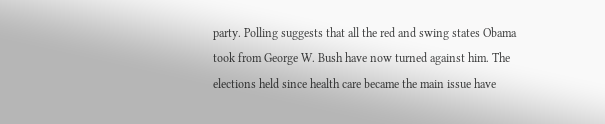party. Polling suggests that all the red and swing states Obama took from George W. Bush have now turned against him. The elections held since health care became the main issue have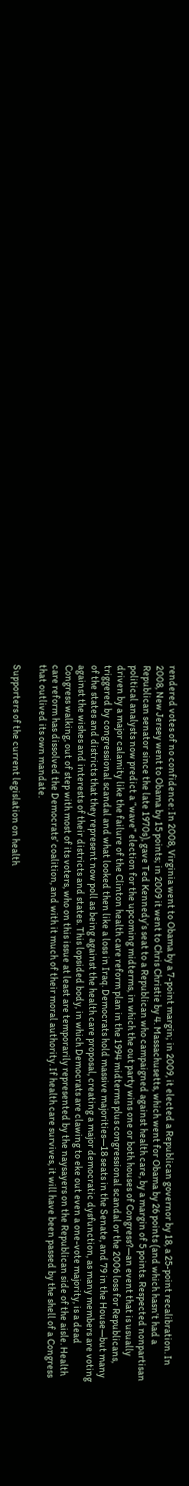rendered votes of no confidence: In 2008, Virginia went to Obama by a 7-point margin; in 2009, it elected a Republican governor by 18, a 25-point recalibration. In 2008, New Jersey went to Obama by 15 points; in 2009 it went to Chris Christie by 4. Massachusetts, which went for Obama by 26 points (and which hasn’t had a Republican senator since the late 1970s), gave Ted Kennedy’s seat to a Republican who campaigned against health care, by a margin of 5 points. Respected nonpartisan political analysts now predict a “wave” election for the upcoming midterms, in which the out party wins one or both houses of Congress?—an event that is usually driven by a major calamity like the failure of the Clinton health care reform plan in the 1994 midterms plus congressional scandal or the 2006 loss for Republicans, triggered by congressional scandal and what looked then like a loss in Iraq. Democrats hold massive majorities—18 seats in the Senate, and 79 in the House—but many of the states and districts that they represent now poll as being against the health care proposal, creating a major democratic dysfunction, as many members are voting against the wishes and interests of their districts and states. This lopsided body, in which Democrats are clawing to eke out even a one-vote majority, is a dead Congress walking, out of step with most of its voters, who on this issue at least are temporarily represented by the naysayers on the Republican side of the aisle. Health care reform has dissolved the Democrats’ coalition, and with it much of their moral authority. If health care survives, it will have been passed by the shell of a Congress that outlived its own mandate.

Supporters of the current legislation on health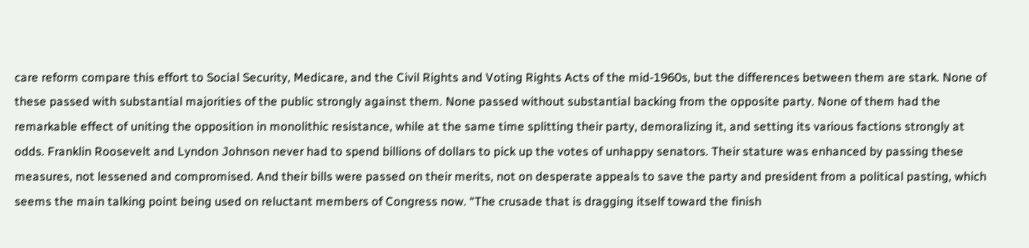care reform compare this effort to Social Security, Medicare, and the Civil Rights and Voting Rights Acts of the mid-1960s, but the differences between them are stark. None of these passed with substantial majorities of the public strongly against them. None passed without substantial backing from the opposite party. None of them had the remarkable effect of uniting the opposition in monolithic resistance, while at the same time splitting their party, demoralizing it, and setting its various factions strongly at odds. Franklin Roosevelt and Lyndon Johnson never had to spend billions of dollars to pick up the votes of unhappy senators. Their stature was enhanced by passing these measures, not lessened and compromised. And their bills were passed on their merits, not on desperate appeals to save the party and president from a political pasting, which seems the main talking point being used on reluctant members of Congress now. “The crusade that is dragging itself toward the finish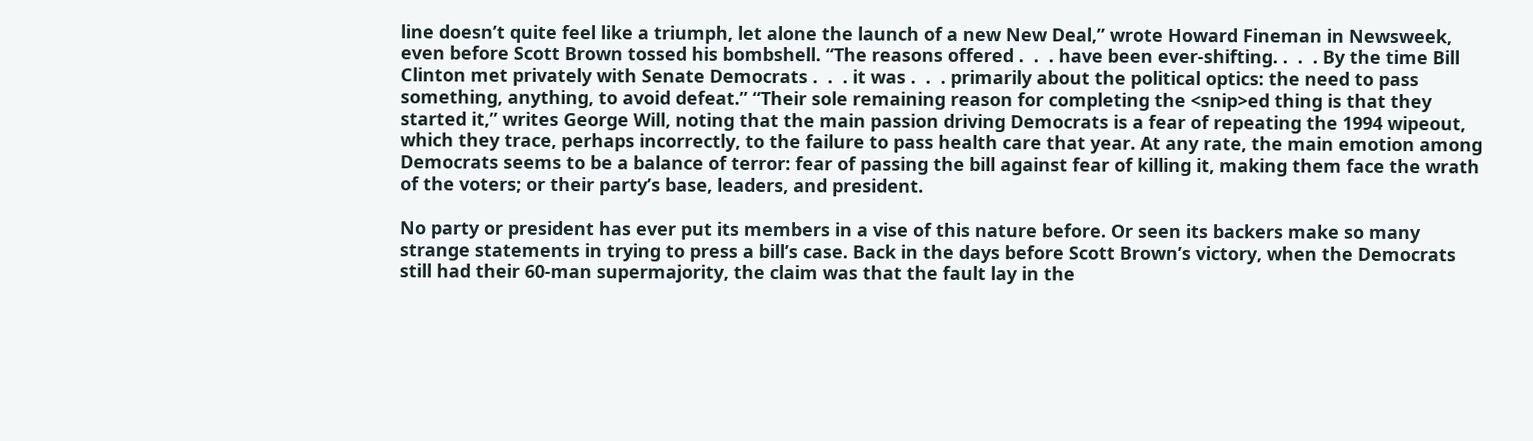line doesn’t quite feel like a triumph, let alone the launch of a new New Deal,” wrote Howard Fineman in Newsweek, even before Scott Brown tossed his bombshell. “The reasons offered .  .  . have been ever-shifting. .  .  . By the time Bill Clinton met privately with Senate Democrats .  .  . it was .  .  . primarily about the political optics: the need to pass something, anything, to avoid defeat.” “Their sole remaining reason for completing the <snip>ed thing is that they started it,” writes George Will, noting that the main passion driving Democrats is a fear of repeating the 1994 wipeout, which they trace, perhaps incorrectly, to the failure to pass health care that year. At any rate, the main emotion among Democrats seems to be a balance of terror: fear of passing the bill against fear of killing it, making them face the wrath of the voters; or their party’s base, leaders, and president.

No party or president has ever put its members in a vise of this nature before. Or seen its backers make so many strange statements in trying to press a bill’s case. Back in the days before Scott Brown’s victory, when the Democrats still had their 60-man supermajority, the claim was that the fault lay in the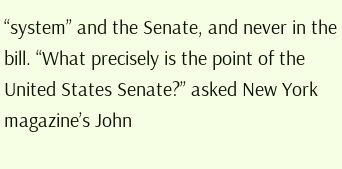“system” and the Senate, and never in the bill. “What precisely is the point of the United States Senate?” asked New York magazine’s John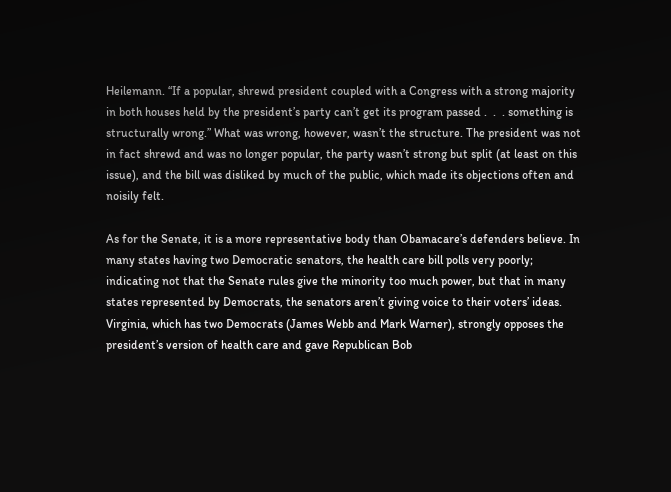Heilemann. “If a popular, shrewd president coupled with a Congress with a strong majority in both houses held by the president’s party can’t get its program passed .  .  . something is structurally wrong.” What was wrong, however, wasn’t the structure. The president was not in fact shrewd and was no longer popular, the party wasn’t strong but split (at least on this issue), and the bill was disliked by much of the public, which made its objections often and noisily felt.

As for the Senate, it is a more representative body than Obamacare’s defenders believe. In many states having two Democratic senators, the health care bill polls very poorly; indicating not that the Senate rules give the minority too much power, but that in many states represented by Democrats, the senators aren’t giving voice to their voters’ ideas. Virginia, which has two Democrats (James Webb and Mark Warner), strongly opposes the president’s version of health care and gave Republican Bob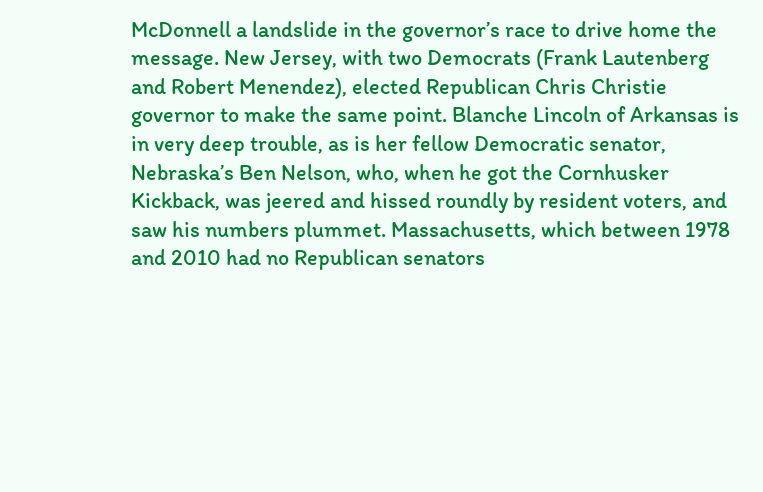McDonnell a landslide in the governor’s race to drive home the message. New Jersey, with two Democrats (Frank Lautenberg and Robert Menendez), elected Republican Chris Christie governor to make the same point. Blanche Lincoln of Arkansas is in very deep trouble, as is her fellow Democratic senator, Nebraska’s Ben Nelson, who, when he got the Cornhusker Kickback, was jeered and hissed roundly by resident voters, and saw his numbers plummet. Massachusetts, which between 1978 and 2010 had no Republican senators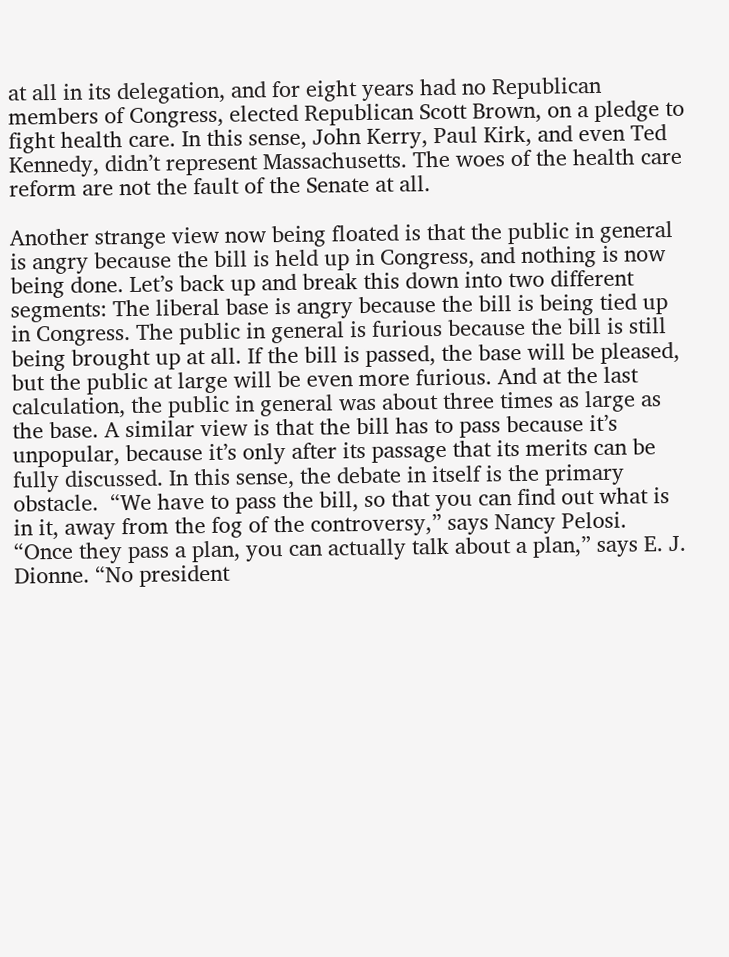at all in its delegation, and for eight years had no Republican members of Congress, elected Republican Scott Brown, on a pledge to fight health care. In this sense, John Kerry, Paul Kirk, and even Ted Kennedy, didn’t represent Massachusetts. The woes of the health care reform are not the fault of the Senate at all.

Another strange view now being floated is that the public in general is angry because the bill is held up in Congress, and nothing is now being done. Let’s back up and break this down into two different segments: The liberal base is angry because the bill is being tied up in Congress. The public in general is furious because the bill is still being brought up at all. If the bill is passed, the base will be pleased, but the public at large will be even more furious. And at the last calculation, the public in general was about three times as large as the base. A similar view is that the bill has to pass because it’s unpopular, because it’s only after its passage that its merits can be fully discussed. In this sense, the debate in itself is the primary obstacle.  “We have to pass the bill, so that you can find out what is in it, away from the fog of the controversy,” says Nancy Pelosi. “Once they pass a plan, you can actually talk about a plan,” says E. J. Dionne. “No president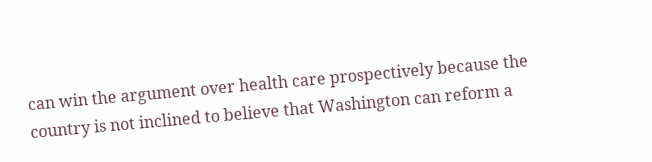can win the argument over health care prospectively because the country is not inclined to believe that Washington can reform a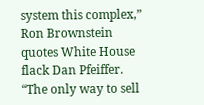system this complex,” Ron Brownstein quotes White House flack Dan Pfeiffer. “The only way to sell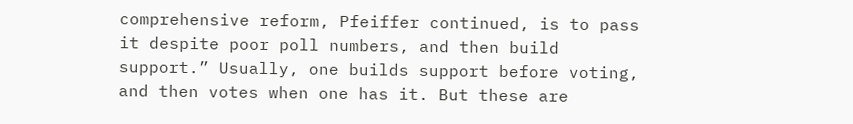comprehensive reform, Pfeiffer continued, is to pass it despite poor poll numbers, and then build support.” Usually, one builds support before voting, and then votes when one has it. But these are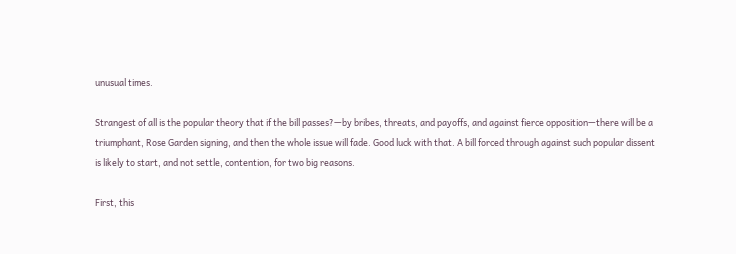unusual times.

Strangest of all is the popular theory that if the bill passes?—by bribes, threats, and payoffs, and against fierce opposition—there will be a triumphant, Rose Garden signing, and then the whole issue will fade. Good luck with that. A bill forced through against such popular dissent is likely to start, and not settle, contention, for two big reasons.

First, this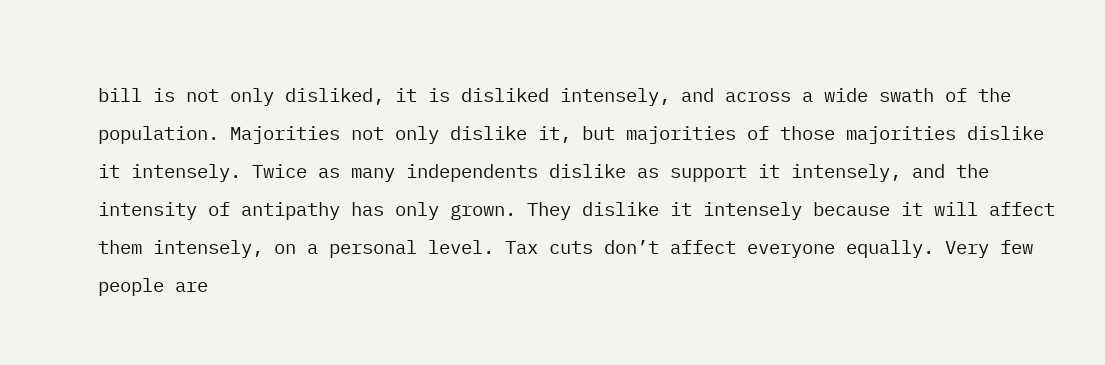bill is not only disliked, it is disliked intensely, and across a wide swath of the population. Majorities not only dislike it, but majorities of those majorities dislike it intensely. Twice as many independents dislike as support it intensely, and the intensity of antipathy has only grown. They dislike it intensely because it will affect them intensely, on a personal level. Tax cuts don’t affect everyone equally. Very few people are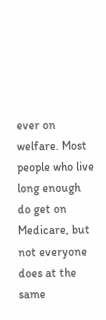ever on welfare. Most people who live long enough do get on Medicare, but not everyone does at the same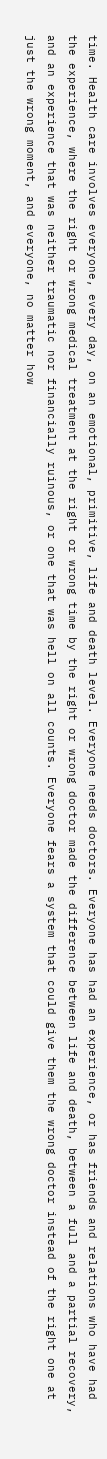time. Health care involves everyone, every day, on an emotional, primitive, life and death level. Everyone needs doctors. Everyone has had an experience, or has friends and relations who have had the experience, where the right or wrong medical treatment at the right or wrong time by the right or wrong doctor made the difference between life and death, between a full and a partial recovery, and an experience that was neither traumatic nor financially ruinous, or one that was hell on all counts. Everyone fears a system that could give them the wrong doctor instead of the right one at just the wrong moment, and everyone, no matter how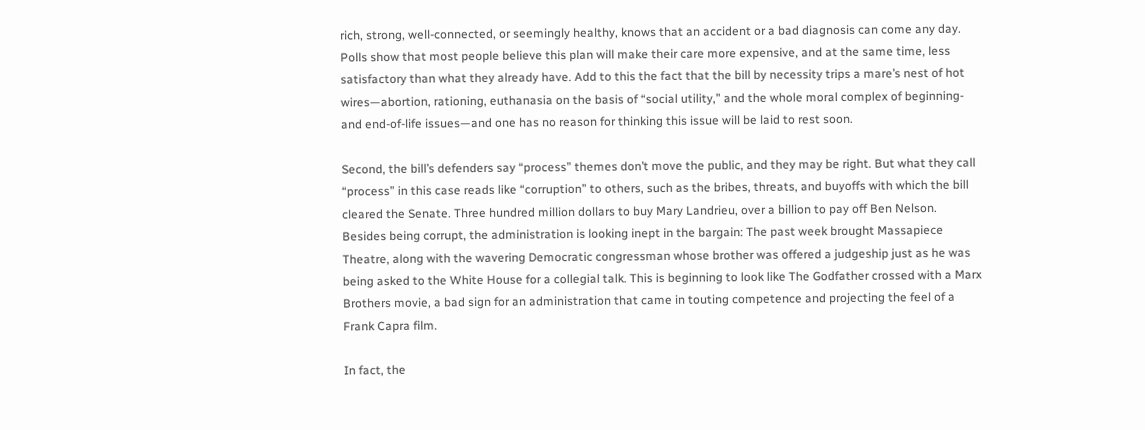rich, strong, well-connected, or seemingly healthy, knows that an accident or a bad diagnosis can come any day. Polls show that most people believe this plan will make their care more expensive, and at the same time, less satisfactory than what they already have. Add to this the fact that the bill by necessity trips a mare’s nest of hot wires—abortion, rationing, euthanasia on the basis of “social utility,” and the whole moral complex of beginning- and end-of-life issues—and one has no reason for thinking this issue will be laid to rest soon.

Second, the bill’s defenders say “process” themes don’t move the public, and they may be right. But what they call “process” in this case reads like “corruption” to others, such as the bribes, threats, and buyoffs with which the bill cleared the Senate. Three hundred million dollars to buy Mary Landrieu, over a billion to pay off Ben Nelson. Besides being corrupt, the administration is looking inept in the bargain: The past week brought Massapiece Theatre, along with the wavering Democratic congressman whose brother was offered a judgeship just as he was being asked to the White House for a collegial talk. This is beginning to look like The Godfather crossed with a Marx Brothers movie, a bad sign for an administration that came in touting competence and projecting the feel of a Frank Capra film.

In fact, the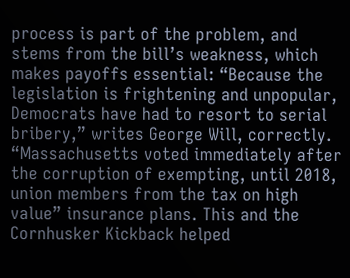process is part of the problem, and stems from the bill’s weakness, which makes payoffs essential: “Because the legislation is frightening and unpopular, Democrats have had to resort to serial bribery,” writes George Will, correctly. “Massachusetts voted immediately after the corruption of exempting, until 2018, union members from the tax on high value” insurance plans. This and the Cornhusker Kickback helped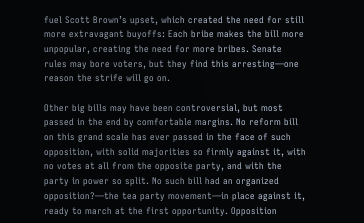fuel Scott Brown’s upset, which created the need for still more extravagant buyoffs: Each bribe makes the bill more unpopular, creating the need for more bribes. Senate rules may bore voters, but they find this arresting—one reason the strife will go on.

Other big bills may have been controversial, but most passed in the end by comfortable margins. No reform bill on this grand scale has ever passed in the face of such opposition, with solid majorities so firmly against it, with no votes at all from the opposite party, and with the party in power so split. No such bill had an organized opposition?—the tea party movement—in place against it, ready to march at the first opportunity. Opposition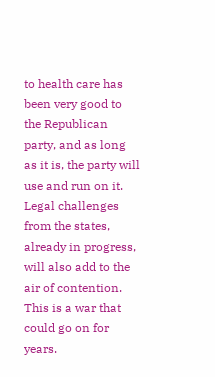to health care has been very good to the Republican party, and as long as it is, the party will use and run on it. Legal challenges from the states, already in progress, will also add to the air of contention. This is a war that could go on for years.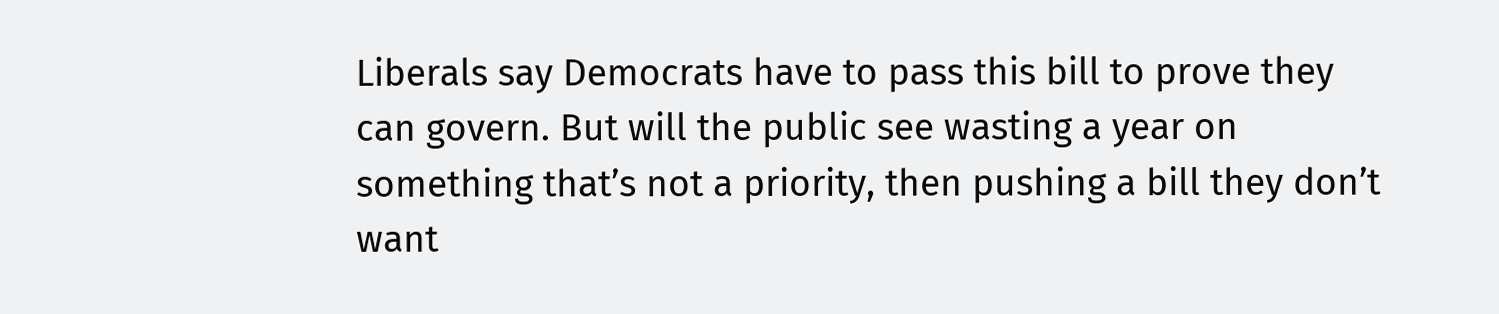Liberals say Democrats have to pass this bill to prove they can govern. But will the public see wasting a year on something that’s not a priority, then pushing a bill they don’t want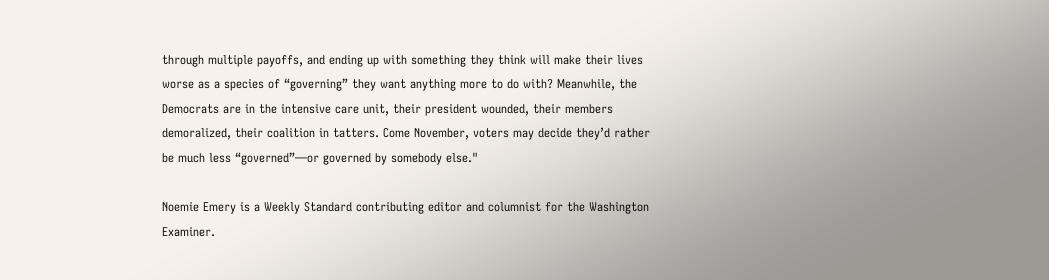through multiple payoffs, and ending up with something they think will make their lives worse as a species of “governing” they want anything more to do with? Meanwhile, the Democrats are in the intensive care unit, their president wounded, their members demoralized, their coalition in tatters. Come November, voters may decide they’d rather be much less “governed”—or governed by somebody else."

Noemie Emery is a Weekly Standard contributing editor and columnist for the Washington Examiner.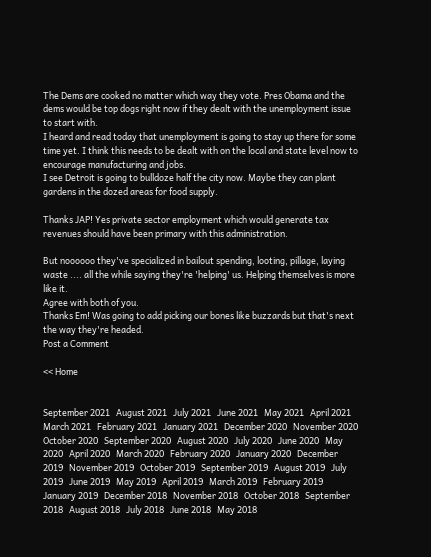The Dems are cooked no matter which way they vote. Pres Obama and the dems would be top dogs right now if they dealt with the unemployment issue to start with.
I heard and read today that unemployment is going to stay up there for some time yet. I think this needs to be dealt with on the local and state level now to encourage manufacturing and jobs.
I see Detroit is going to bulldoze half the city now. Maybe they can plant gardens in the dozed areas for food supply.

Thanks JAP! Yes private sector employment which would generate tax revenues should have been primary with this administration.

But noooooo they've specialized in bailout spending, looting, pillage, laying waste .... all the while saying they're 'helping' us. Helping themselves is more like it.
Agree with both of you.
Thanks Em! Was going to add picking our bones like buzzards but that's next the way they're headed.
Post a Comment

<< Home


September 2021   August 2021   July 2021   June 2021   May 2021   April 2021   March 2021   February 2021   January 2021   December 2020   November 2020   October 2020   September 2020   August 2020   July 2020   June 2020   May 2020   April 2020   March 2020   February 2020   January 2020   December 2019   November 2019   October 2019   September 2019   August 2019   July 2019   June 2019   May 2019   April 2019   March 2019   February 2019   January 2019   December 2018   November 2018   October 2018   September 2018   August 2018   July 2018   June 2018   May 2018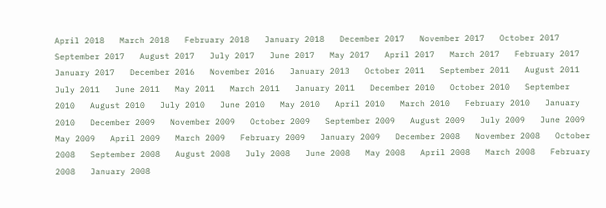April 2018   March 2018   February 2018   January 2018   December 2017   November 2017   October 2017   September 2017   August 2017   July 2017   June 2017   May 2017   April 2017   March 2017   February 2017   January 2017   December 2016   November 2016   January 2013   October 2011   September 2011   August 2011   July 2011   June 2011   May 2011   March 2011   January 2011   December 2010   October 2010   September 2010   August 2010   July 2010   June 2010   May 2010   April 2010   March 2010   February 2010   January 2010   December 2009   November 2009   October 2009   September 2009   August 2009   July 2009   June 2009   May 2009   April 2009   March 2009   February 2009   January 2009   December 2008   November 2008   October 2008   September 2008   August 2008   July 2008   June 2008   May 2008   April 2008   March 2008   February 2008   January 2008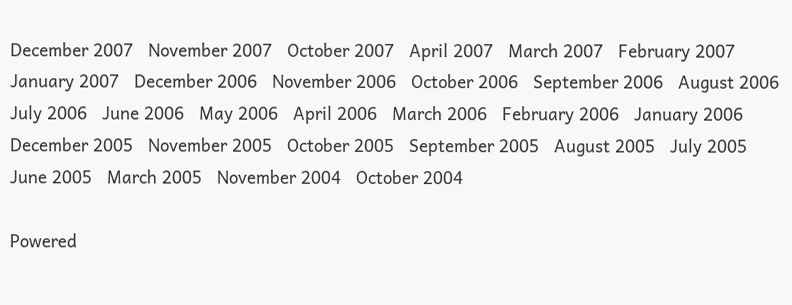December 2007   November 2007   October 2007   April 2007   March 2007   February 2007   January 2007   December 2006   November 2006   October 2006   September 2006   August 2006   July 2006   June 2006   May 2006   April 2006   March 2006   February 2006   January 2006   December 2005   November 2005   October 2005   September 2005   August 2005   July 2005   June 2005   March 2005   November 2004   October 2004

Powered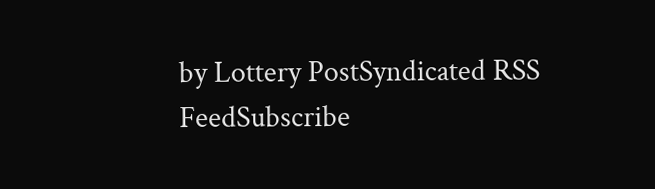by Lottery PostSyndicated RSS FeedSubscribe